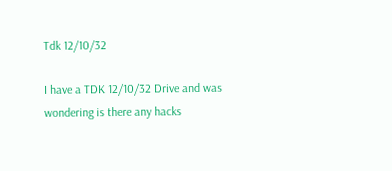Tdk 12/10/32

I have a TDK 12/10/32 Drive and was wondering is there any hacks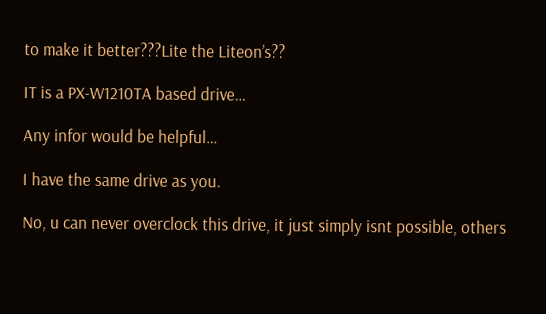to make it better???Lite the Liteon’s??

IT is a PX-W1210TA based drive…

Any infor would be helpful…

I have the same drive as you.

No, u can never overclock this drive, it just simply isnt possible, others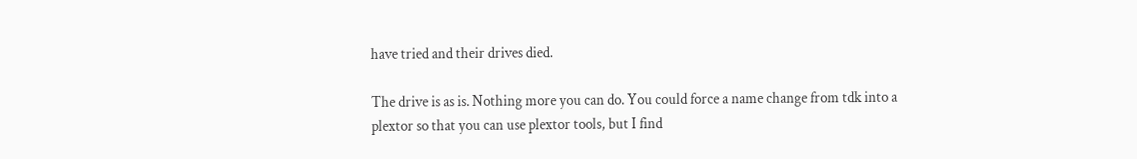have tried and their drives died.

The drive is as is. Nothing more you can do. You could force a name change from tdk into a plextor so that you can use plextor tools, but I find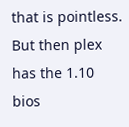that is pointless. But then plex has the 1.10 bios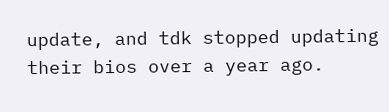update, and tdk stopped updating their bios over a year ago.